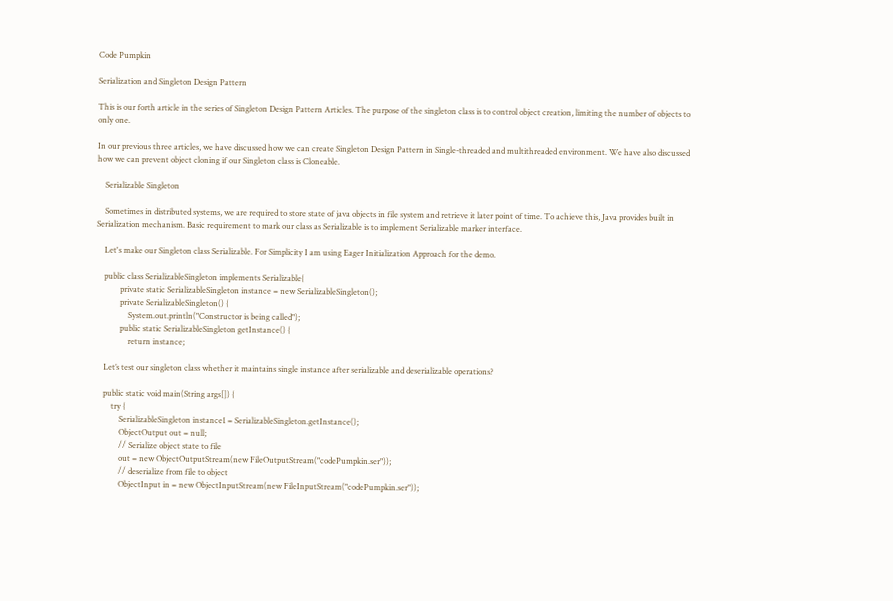Code Pumpkin

Serialization and Singleton Design Pattern

This is our forth article in the series of Singleton Design Pattern Articles. The purpose of the singleton class is to control object creation, limiting the number of objects to only one.

In our previous three articles, we have discussed how we can create Singleton Design Pattern in Single-threaded and multithreaded environment. We have also discussed how we can prevent object cloning if our Singleton class is Cloneable.

    Serializable Singleton

    Sometimes in distributed systems, we are required to store state of java objects in file system and retrieve it later point of time. To achieve this, Java provides built in Serialization mechanism. Basic requirement to mark our class as Serializable is to implement Serializable marker interface.

    Let's make our Singleton class Serializable. For Simplicity I am using Eager Initialization Approach for the demo.

    public class SerializableSingleton implements Serializable{
            private static SerializableSingleton instance = new SerializableSingleton();
            private SerializableSingleton() {
                System.out.println("Constructor is being called");
            public static SerializableSingleton getInstance() {
                return instance;

    Let’s test our singleton class whether it maintains single instance after serializable and deserializable operations?

    public static void main(String args[]) {
        try {
            SerializableSingleton instance1 = SerializableSingleton.getInstance();
            ObjectOutput out = null;
            // Serialize object state to file
            out = new ObjectOutputStream(new FileOutputStream("codePumpkin.ser"));
            // deserialize from file to object
            ObjectInput in = new ObjectInputStream(new FileInputStream("codePumpkin.ser"));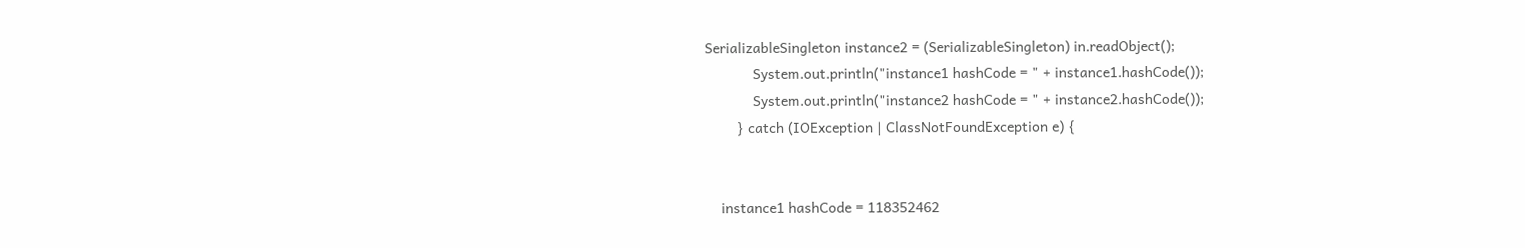SerializableSingleton instance2 = (SerializableSingleton) in.readObject();
            System.out.println("instance1 hashCode = " + instance1.hashCode());
            System.out.println("instance2 hashCode = " + instance2.hashCode());
        } catch (IOException | ClassNotFoundException e) {


    instance1 hashCode = 118352462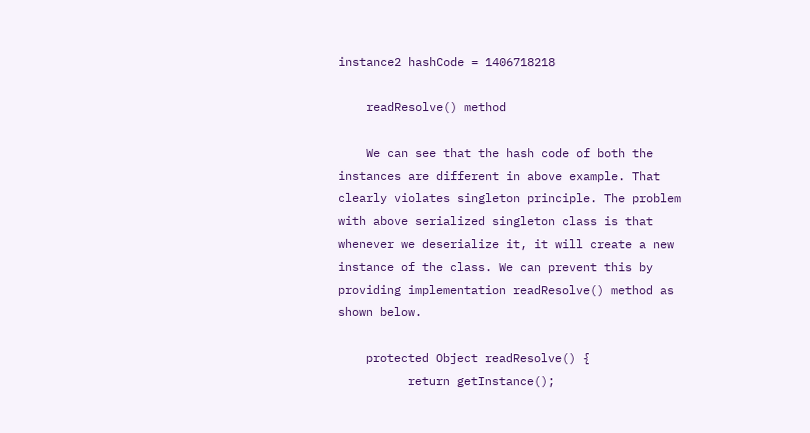instance2 hashCode = 1406718218

    readResolve() method

    We can see that the hash code of both the instances are different in above example. That clearly violates singleton principle. The problem with above serialized singleton class is that whenever we deserialize it, it will create a new instance of the class. We can prevent this by providing implementation readResolve() method as shown below.

    protected Object readResolve() {
          return getInstance();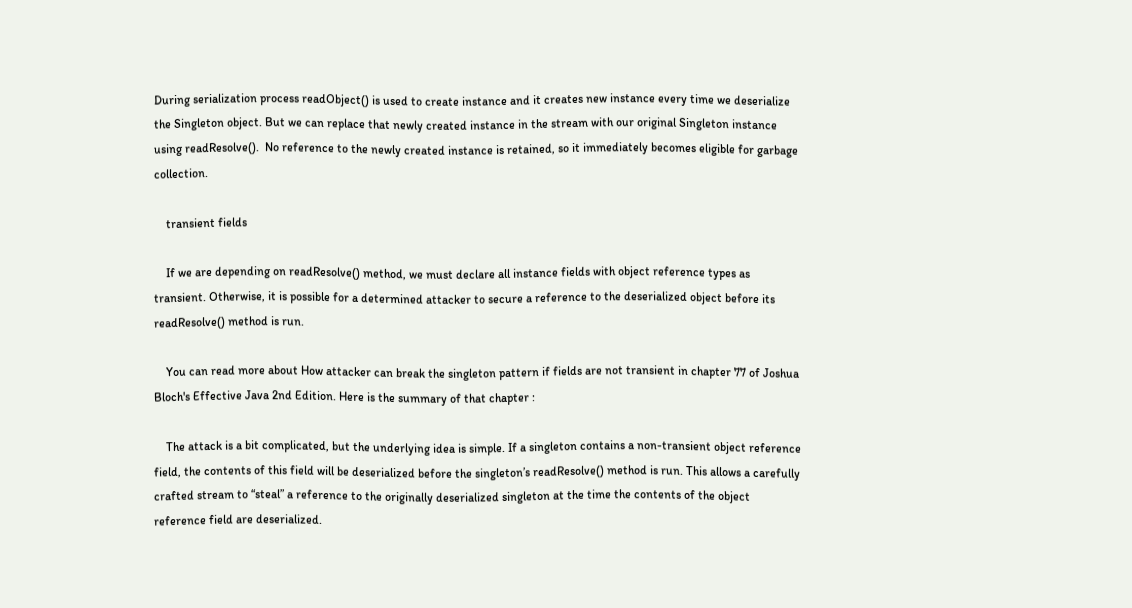During serialization process readObject() is used to create instance and it creates new instance every time we deserialize the Singleton object. But we can replace that newly created instance in the stream with our original Singleton instance using readResolve().  No reference to the newly created instance is retained, so it immediately becomes eligible for garbage collection.

    transient fields

    If we are depending on readResolve() method, we must declare all instance fields with object reference types as transient. Otherwise, it is possible for a determined attacker to secure a reference to the deserialized object before its readResolve() method is run.

    You can read more about How attacker can break the singleton pattern if fields are not transient in chapter 77 of Joshua Bloch's Effective Java 2nd Edition. Here is the summary of that chapter :

    The attack is a bit complicated, but the underlying idea is simple. If a singleton contains a non-transient object reference field, the contents of this field will be deserialized before the singleton’s readResolve() method is run. This allows a carefully crafted stream to “steal” a reference to the originally deserialized singleton at the time the contents of the object reference field are deserialized.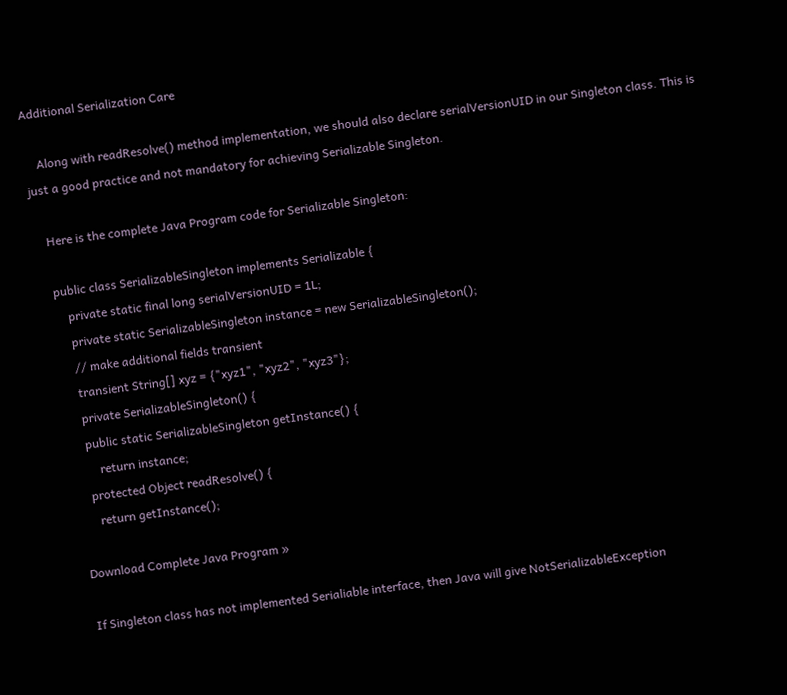Additional Serialization Care

    Along with readResolve() method implementation, we should also declare serialVersionUID in our Singleton class. This is just a good practice and not mandatory for achieving Serializable Singleton.

    Here is the complete Java Program code for Serializable Singleton:

    public class SerializableSingleton implements Serializable {
        private static final long serialVersionUID = 1L;
        private static SerializableSingleton instance = new SerializableSingleton();
        // make additional fields transient
        transient String[] xyz = {"xyz1", "xyz2", "xyz3"};
        private SerializableSingleton() {
        public static SerializableSingleton getInstance() {
            return instance;
        protected Object readResolve() {
          return getInstance();

    Download Complete Java Program »

    If Singleton class has not implemented Serialiable interface, then Java will give NotSerializableException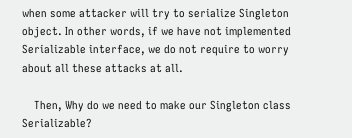when some attacker will try to serialize Singleton object. In other words, if we have not implemented Serializable interface, we do not require to worry about all these attacks at all.

    Then, Why do we need to make our Singleton class Serializable?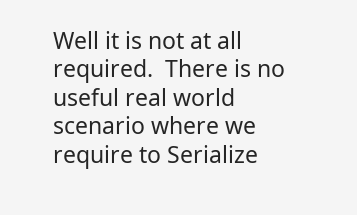Well it is not at all required.  There is no useful real world scenario where we require to Serialize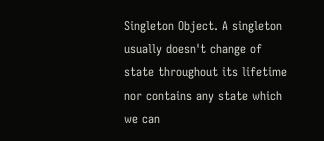Singleton Object. A singleton usually doesn't change of state throughout its lifetime nor contains any state which we can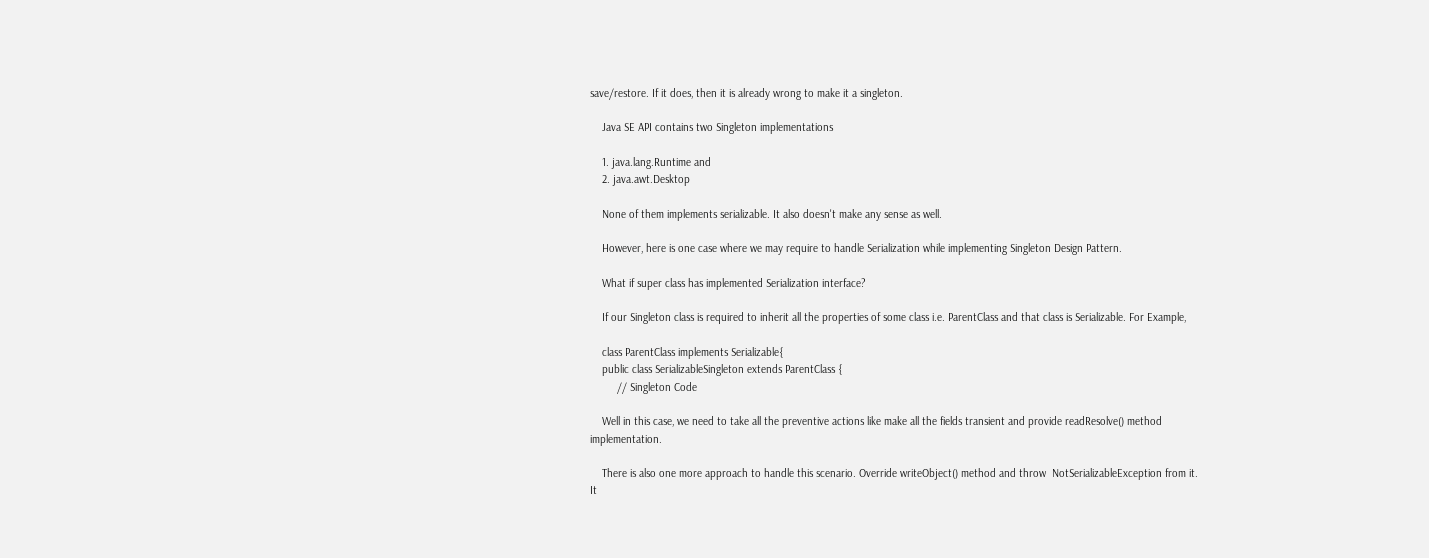save/restore. If it does, then it is already wrong to make it a singleton.

    Java SE API contains two Singleton implementations

    1. java.lang.Runtime and
    2. java.awt.Desktop

    None of them implements serializable. It also doesn't make any sense as well.

    However, here is one case where we may require to handle Serialization while implementing Singleton Design Pattern.

    What if super class has implemented Serialization interface?

    If our Singleton class is required to inherit all the properties of some class i.e. ParentClass and that class is Serializable. For Example,

    class ParentClass implements Serializable{
    public class SerializableSingleton extends ParentClass {
         // Singleton Code

    Well in this case, we need to take all the preventive actions like make all the fields transient and provide readResolve() method implementation.

    There is also one more approach to handle this scenario. Override writeObject() method and throw  NotSerializableException from it.  It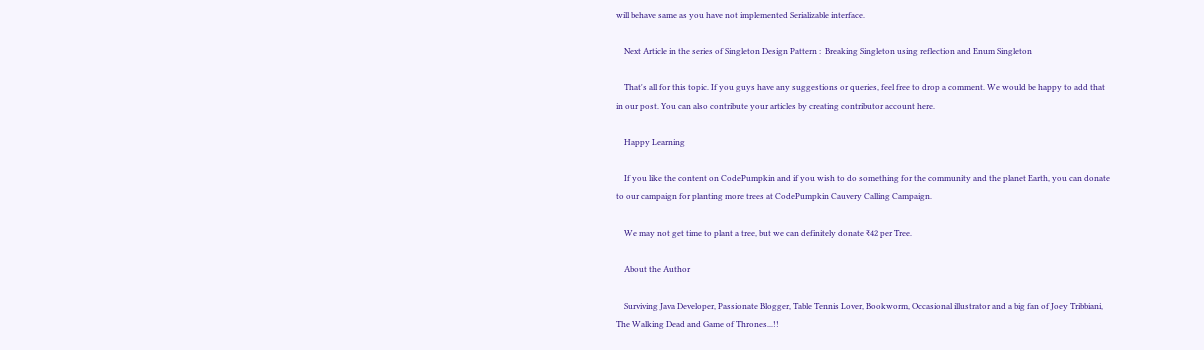will behave same as you have not implemented Serializable interface.

    Next Article in the series of Singleton Design Pattern :  Breaking Singleton using reflection and Enum Singleton

    That's all for this topic. If you guys have any suggestions or queries, feel free to drop a comment. We would be happy to add that in our post. You can also contribute your articles by creating contributor account here.

    Happy Learning

    If you like the content on CodePumpkin and if you wish to do something for the community and the planet Earth, you can donate to our campaign for planting more trees at CodePumpkin Cauvery Calling Campaign.

    We may not get time to plant a tree, but we can definitely donate ₹42 per Tree.

    About the Author

    Surviving Java Developer, Passionate Blogger, Table Tennis Lover, Bookworm, Occasional illustrator and a big fan of Joey Tribbiani, The Walking Dead and Game of Thrones...!!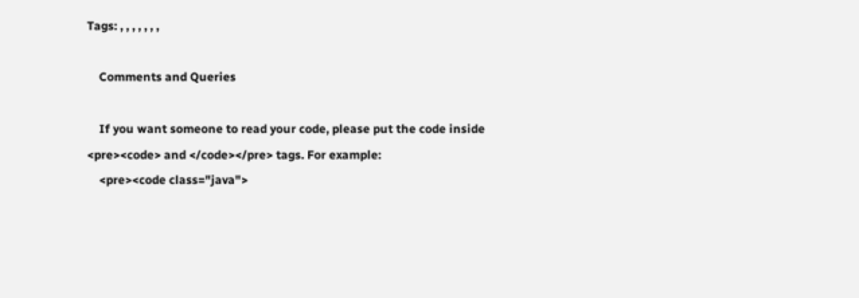Tags: , , , , , , ,

    Comments and Queries

    If you want someone to read your code, please put the code inside <pre><code> and </code></pre> tags. For example:
    <pre><code class="java">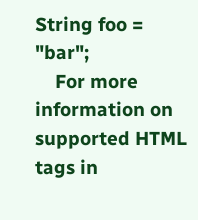String foo = "bar";
    For more information on supported HTML tags in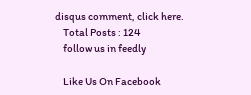disqus comment, click here.
    Total Posts : 124
    follow us in feedly

    Like Us On Facebook